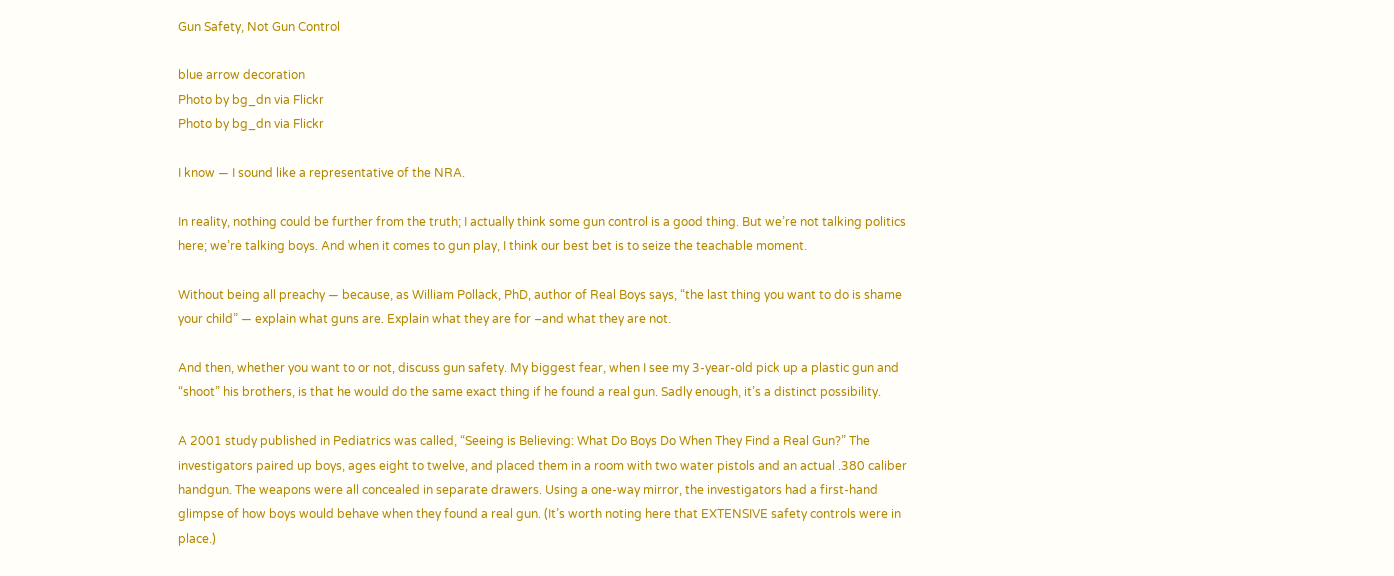Gun Safety, Not Gun Control

blue arrow decoration
Photo by bg_dn via Flickr
Photo by bg_dn via Flickr

I know — I sound like a representative of the NRA.

In reality, nothing could be further from the truth; I actually think some gun control is a good thing. But we’re not talking politics here; we’re talking boys. And when it comes to gun play, I think our best bet is to seize the teachable moment.

Without being all preachy — because, as William Pollack, PhD, author of Real Boys says, “the last thing you want to do is shame your child” — explain what guns are. Explain what they are for –and what they are not.

And then, whether you want to or not, discuss gun safety. My biggest fear, when I see my 3-year-old pick up a plastic gun and “shoot” his brothers, is that he would do the same exact thing if he found a real gun. Sadly enough, it’s a distinct possibility.

A 2001 study published in Pediatrics was called, “Seeing is Believing: What Do Boys Do When They Find a Real Gun?” The investigators paired up boys, ages eight to twelve, and placed them in a room with two water pistols and an actual .380 caliber handgun. The weapons were all concealed in separate drawers. Using a one-way mirror, the investigators had a first-hand glimpse of how boys would behave when they found a real gun. (It’s worth noting here that EXTENSIVE safety controls were in place.)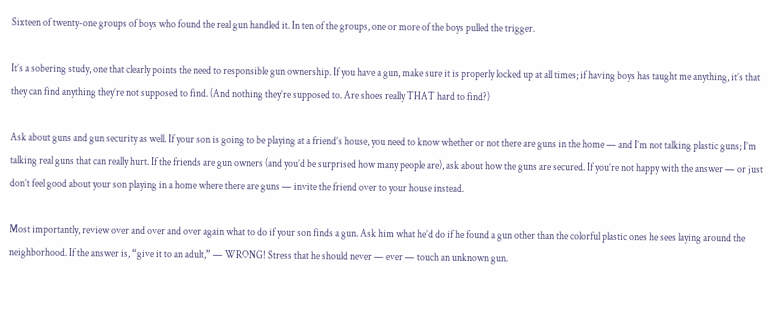Sixteen of twenty-one groups of boys who found the real gun handled it. In ten of the groups, one or more of the boys pulled the trigger.

It’s a sobering study, one that clearly points the need to responsible gun ownership. If you have a gun, make sure it is properly locked up at all times; if having boys has taught me anything, it’s that they can find anything they’re not supposed to find. (And nothing they’re supposed to. Are shoes really THAT hard to find?)

Ask about guns and gun security as well. If your son is going to be playing at a friend’s house, you need to know whether or not there are guns in the home — and I’m not talking plastic guns; I’m talking real guns that can really hurt. If the friends are gun owners (and you’d be surprised how many people are), ask about how the guns are secured. If you’re not happy with the answer — or just don’t feel good about your son playing in a home where there are guns — invite the friend over to your house instead.

Most importantly, review over and over and over again what to do if your son finds a gun. Ask him what he’d do if he found a gun other than the colorful plastic ones he sees laying around the neighborhood. If the answer is, “give it to an adult,” — WRONG! Stress that he should never — ever — touch an unknown gun.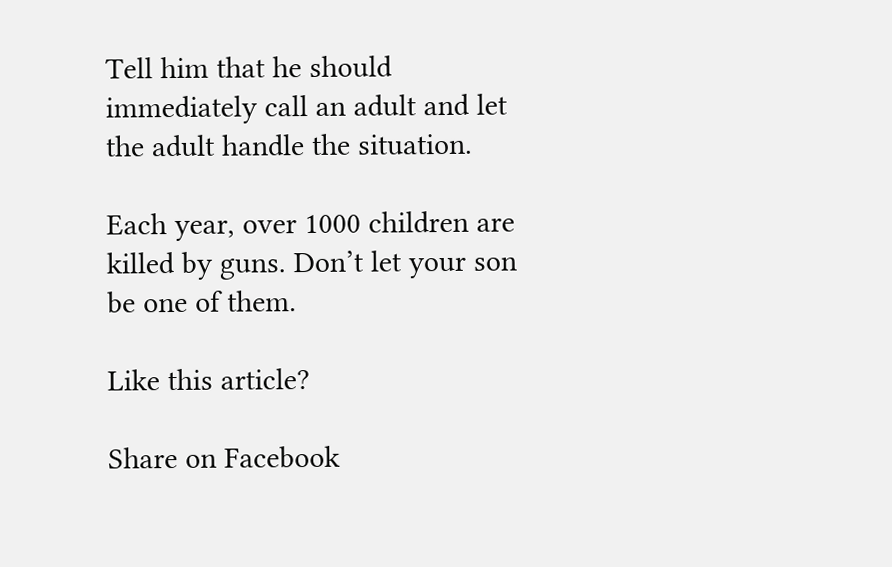Tell him that he should immediately call an adult and let the adult handle the situation.

Each year, over 1000 children are killed by guns. Don’t let your son be one of them.

Like this article?

Share on Facebook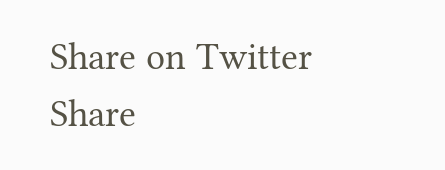Share on Twitter
Share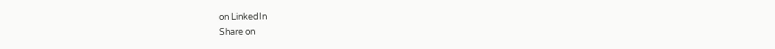on LinkedIn
Share on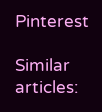Pinterest

Similar articles: